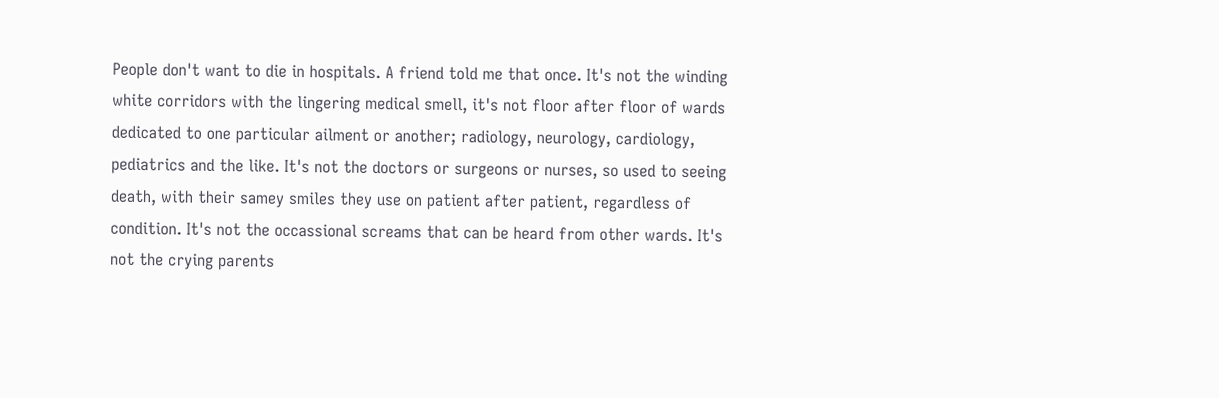People don't want to die in hospitals. A friend told me that once. It's not the winding white corridors with the lingering medical smell, it's not floor after floor of wards dedicated to one particular ailment or another; radiology, neurology, cardiology, pediatrics and the like. It's not the doctors or surgeons or nurses, so used to seeing death, with their samey smiles they use on patient after patient, regardless of condition. It's not the occassional screams that can be heard from other wards. It's not the crying parents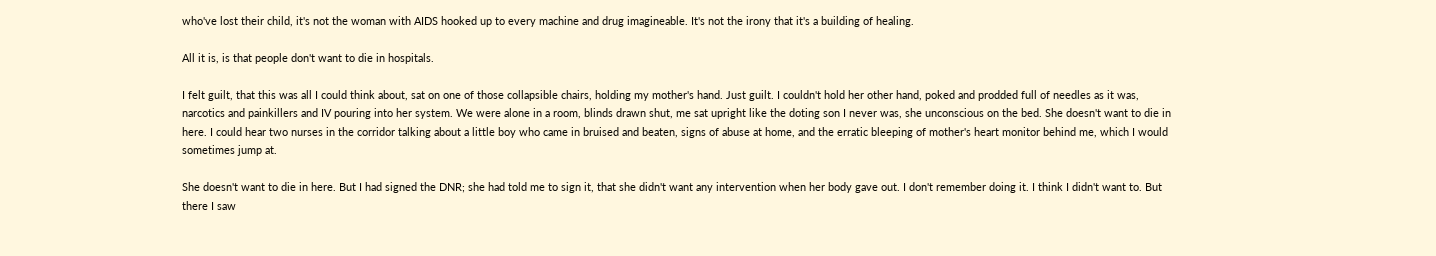who've lost their child, it's not the woman with AIDS hooked up to every machine and drug imagineable. It's not the irony that it's a building of healing.

All it is, is that people don't want to die in hospitals.

I felt guilt, that this was all I could think about, sat on one of those collapsible chairs, holding my mother's hand. Just guilt. I couldn't hold her other hand, poked and prodded full of needles as it was, narcotics and painkillers and IV pouring into her system. We were alone in a room, blinds drawn shut, me sat upright like the doting son I never was, she unconscious on the bed. She doesn't want to die in here. I could hear two nurses in the corridor talking about a little boy who came in bruised and beaten, signs of abuse at home, and the erratic bleeping of mother's heart monitor behind me, which I would sometimes jump at.

She doesn't want to die in here. But I had signed the DNR; she had told me to sign it, that she didn't want any intervention when her body gave out. I don't remember doing it. I think I didn't want to. But there I saw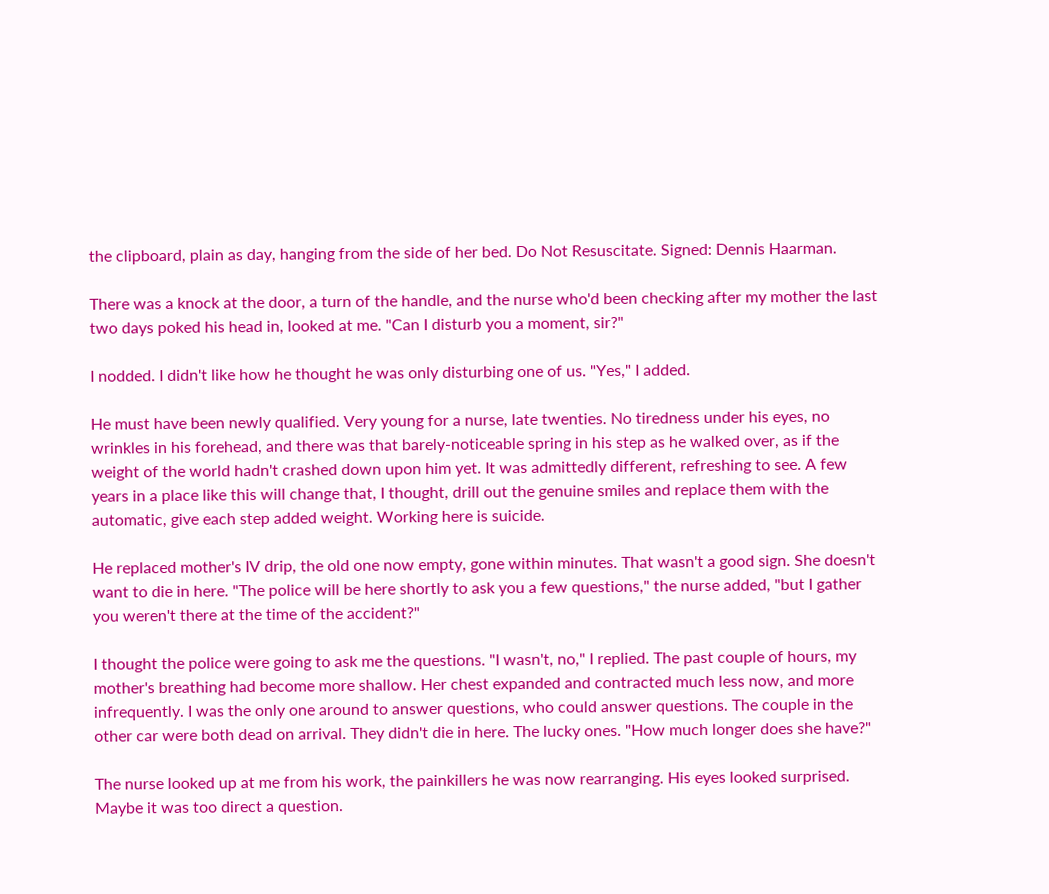the clipboard, plain as day, hanging from the side of her bed. Do Not Resuscitate. Signed: Dennis Haarman.

There was a knock at the door, a turn of the handle, and the nurse who'd been checking after my mother the last two days poked his head in, looked at me. "Can I disturb you a moment, sir?"

I nodded. I didn't like how he thought he was only disturbing one of us. "Yes," I added.

He must have been newly qualified. Very young for a nurse, late twenties. No tiredness under his eyes, no wrinkles in his forehead, and there was that barely-noticeable spring in his step as he walked over, as if the weight of the world hadn't crashed down upon him yet. It was admittedly different, refreshing to see. A few years in a place like this will change that, I thought, drill out the genuine smiles and replace them with the automatic, give each step added weight. Working here is suicide.

He replaced mother's IV drip, the old one now empty, gone within minutes. That wasn't a good sign. She doesn't want to die in here. "The police will be here shortly to ask you a few questions," the nurse added, "but I gather you weren't there at the time of the accident?"

I thought the police were going to ask me the questions. "I wasn't, no," I replied. The past couple of hours, my mother's breathing had become more shallow. Her chest expanded and contracted much less now, and more infrequently. I was the only one around to answer questions, who could answer questions. The couple in the other car were both dead on arrival. They didn't die in here. The lucky ones. "How much longer does she have?"

The nurse looked up at me from his work, the painkillers he was now rearranging. His eyes looked surprised. Maybe it was too direct a question.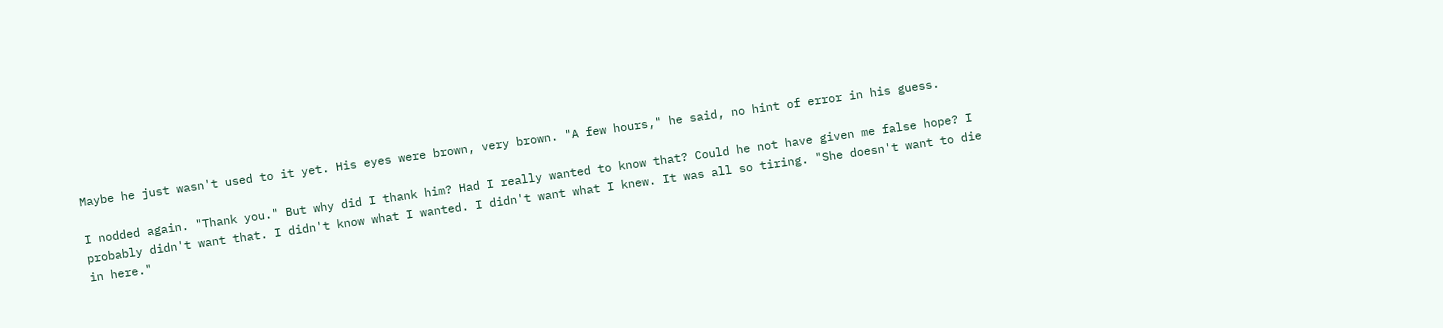Maybe he just wasn't used to it yet. His eyes were brown, very brown. "A few hours," he said, no hint of error in his guess.

I nodded again. "Thank you." But why did I thank him? Had I really wanted to know that? Could he not have given me false hope? I probably didn't want that. I didn't know what I wanted. I didn't want what I knew. It was all so tiring. "She doesn't want to die in here."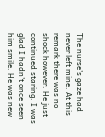The nurse's gaze had never left mine. At this remark there was no shock however. He just continued staring. I was glad I hadn't once seen him smile. He was new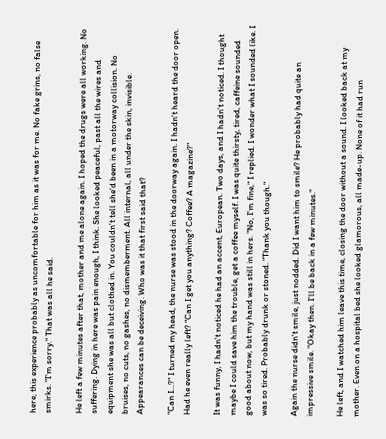here, this experience probably as uncomfortable for him as it was for me. No fake grins, no false smirks. "I'm sorry." That was all he said.

He left a few minutes after that, mother and me alone again. I hoped the drugs were all working. No suffering. Dying in here was pain enough, I think. She looked peaceful, past all the wires and equipment she was all but clothed in. You couldn't tell she'd been in a motorway collision. No bruises, no cuts, no gashes, no dismemberment. All internal, all under the skin, invisible. Appearances can be deceiving. Who was it that first said that?

"Can I...?" I turned my head, the nurse was stood in the doorway again. I hadn't heard the door open. Had he even really left? "Can I get you anything? Coffee? A magazine?"

It was funny, I hadn't noticed he had an accent, European. Two days, and I hadn't noticed. I thought maybe I could save him the trouble, get a coffee myself. I was quite thirsty, tired, caffeine sounded good about now, but my hand was still in hers. "No, I'm fine," I replied. I wonder what I sounded like. I was so tired. Probably drunk or stoned. "Thank you though."

Again the nurse didn't smile, just nodded. Did I want him to smile? He probably had quite an impressive smile. "Okay then. I'll be back in a few minutes."

He left, and I watched him leave this time, closing the door without a sound. I looked back at my mother. Even on a hospital bed she looked glamorous, all made-up. None of it had run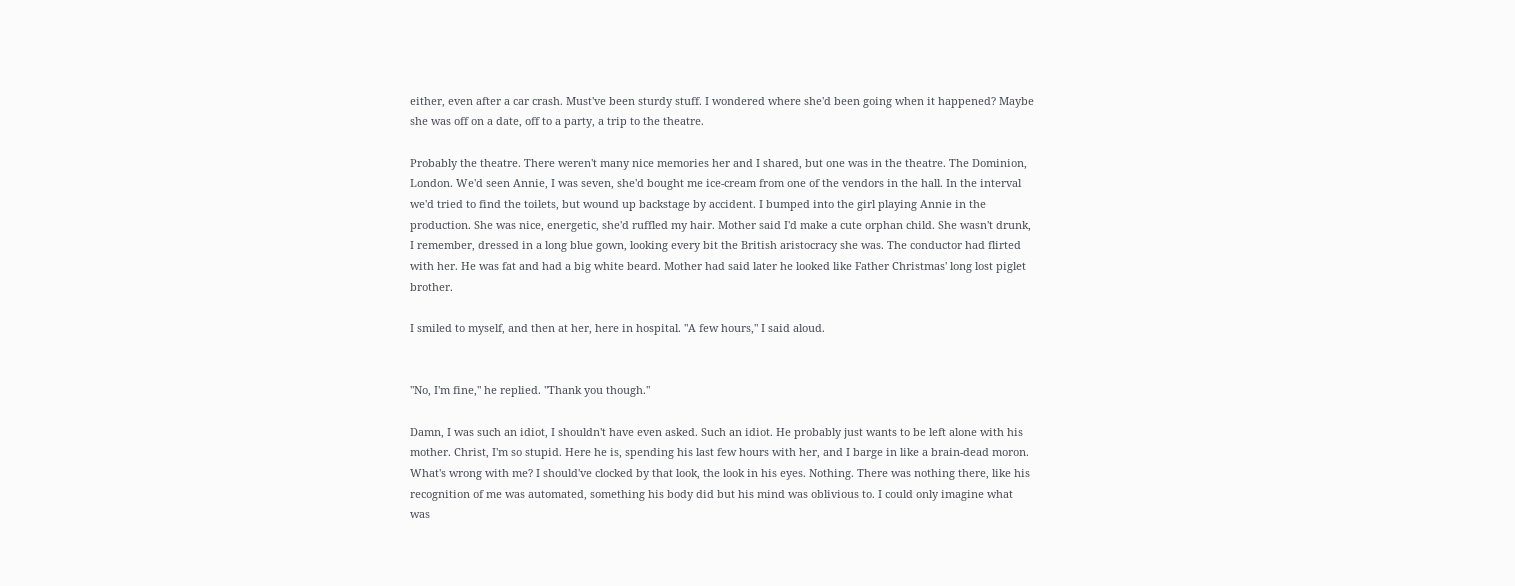either, even after a car crash. Must've been sturdy stuff. I wondered where she'd been going when it happened? Maybe she was off on a date, off to a party, a trip to the theatre.

Probably the theatre. There weren't many nice memories her and I shared, but one was in the theatre. The Dominion, London. We'd seen Annie, I was seven, she'd bought me ice-cream from one of the vendors in the hall. In the interval we'd tried to find the toilets, but wound up backstage by accident. I bumped into the girl playing Annie in the production. She was nice, energetic, she'd ruffled my hair. Mother said I'd make a cute orphan child. She wasn't drunk, I remember, dressed in a long blue gown, looking every bit the British aristocracy she was. The conductor had flirted with her. He was fat and had a big white beard. Mother had said later he looked like Father Christmas' long lost piglet brother.

I smiled to myself, and then at her, here in hospital. "A few hours," I said aloud.


"No, I'm fine," he replied. "Thank you though."

Damn, I was such an idiot, I shouldn't have even asked. Such an idiot. He probably just wants to be left alone with his mother. Christ, I'm so stupid. Here he is, spending his last few hours with her, and I barge in like a brain-dead moron. What's wrong with me? I should've clocked by that look, the look in his eyes. Nothing. There was nothing there, like his recognition of me was automated, something his body did but his mind was oblivious to. I could only imagine what was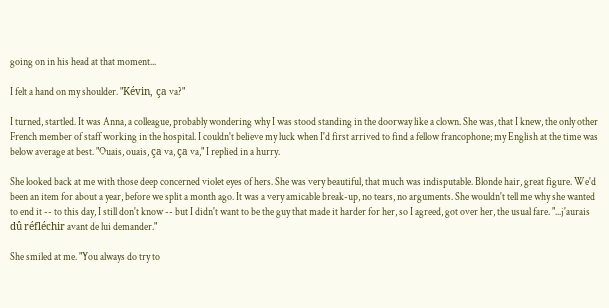going on in his head at that moment...

I felt a hand on my shoulder. "Kévin, ça va?"

I turned, startled. It was Anna, a colleague, probably wondering why I was stood standing in the doorway like a clown. She was, that I knew, the only other French member of staff working in the hospital. I couldn't believe my luck when I'd first arrived to find a fellow francophone; my English at the time was below average at best. "Ouais, ouais, ça va, ça va," I replied in a hurry.

She looked back at me with those deep concerned violet eyes of hers. She was very beautiful, that much was indisputable. Blonde hair, great figure. We'd been an item for about a year, before we split a month ago. It was a very amicable break-up, no tears, no arguments. She wouldn't tell me why she wanted to end it -- to this day, I still don't know -- but I didn't want to be the guy that made it harder for her, so I agreed, got over her, the usual fare. "...j'aurais dû réfléchir avant de lui demander."

She smiled at me. "You always do try to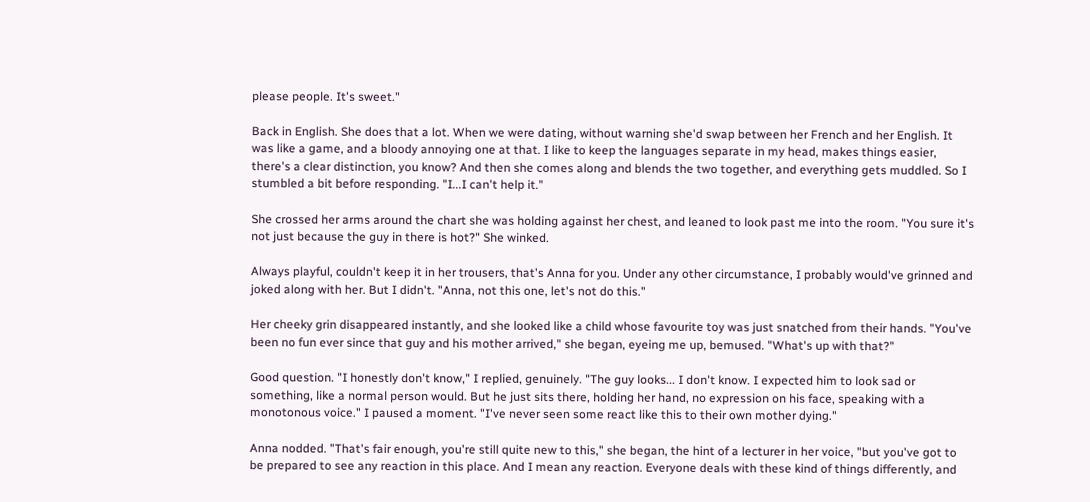please people. It's sweet."

Back in English. She does that a lot. When we were dating, without warning she'd swap between her French and her English. It was like a game, and a bloody annoying one at that. I like to keep the languages separate in my head, makes things easier, there's a clear distinction, you know? And then she comes along and blends the two together, and everything gets muddled. So I stumbled a bit before responding. "I...I can't help it."

She crossed her arms around the chart she was holding against her chest, and leaned to look past me into the room. "You sure it's not just because the guy in there is hot?" She winked.

Always playful, couldn't keep it in her trousers, that's Anna for you. Under any other circumstance, I probably would've grinned and joked along with her. But I didn't. "Anna, not this one, let's not do this."

Her cheeky grin disappeared instantly, and she looked like a child whose favourite toy was just snatched from their hands. "You've been no fun ever since that guy and his mother arrived," she began, eyeing me up, bemused. "What's up with that?"

Good question. "I honestly don't know," I replied, genuinely. "The guy looks... I don't know. I expected him to look sad or something, like a normal person would. But he just sits there, holding her hand, no expression on his face, speaking with a monotonous voice." I paused a moment. "I've never seen some react like this to their own mother dying."

Anna nodded. "That's fair enough, you're still quite new to this," she began, the hint of a lecturer in her voice, "but you've got to be prepared to see any reaction in this place. And I mean any reaction. Everyone deals with these kind of things differently, and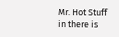Mr. Hot Stuff in there is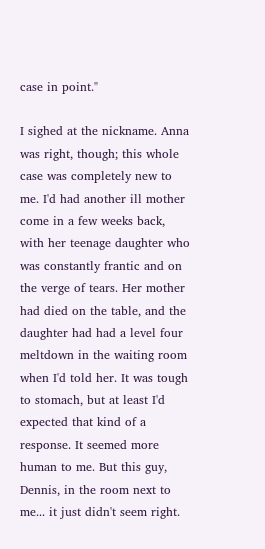case in point."

I sighed at the nickname. Anna was right, though; this whole case was completely new to me. I'd had another ill mother come in a few weeks back, with her teenage daughter who was constantly frantic and on the verge of tears. Her mother had died on the table, and the daughter had had a level four meltdown in the waiting room when I'd told her. It was tough to stomach, but at least I'd expected that kind of a response. It seemed more human to me. But this guy, Dennis, in the room next to me... it just didn't seem right.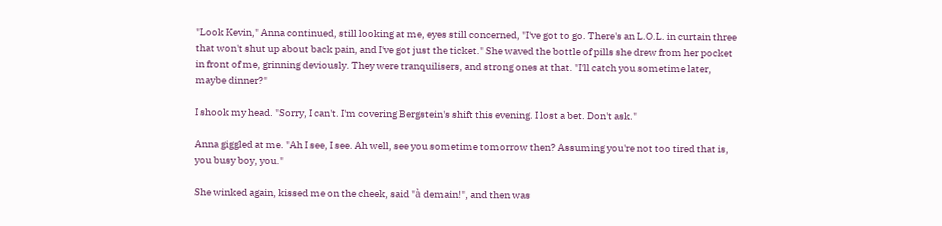"Look Kevin," Anna continued, still looking at me, eyes still concerned, "I've got to go. There's an L.O.L. in curtain three that won't shut up about back pain, and I've got just the ticket." She waved the bottle of pills she drew from her pocket in front of me, grinning deviously. They were tranquilisers, and strong ones at that. "I'll catch you sometime later, maybe dinner?"

I shook my head. "Sorry, I can't. I'm covering Bergstein's shift this evening. I lost a bet. Don't ask."

Anna giggled at me. "Ah I see, I see. Ah well, see you sometime tomorrow then? Assuming you're not too tired that is, you busy boy, you."

She winked again, kissed me on the cheek, said "à demain!", and then was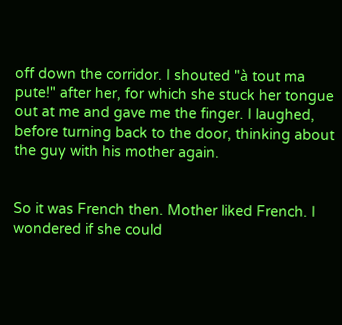off down the corridor. I shouted "à tout ma pute!" after her, for which she stuck her tongue out at me and gave me the finger. I laughed, before turning back to the door, thinking about the guy with his mother again.


So it was French then. Mother liked French. I wondered if she could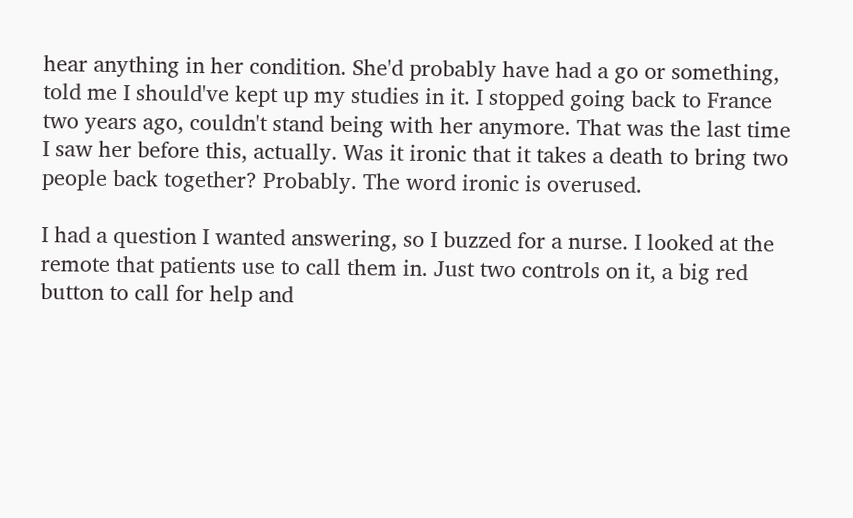hear anything in her condition. She'd probably have had a go or something, told me I should've kept up my studies in it. I stopped going back to France two years ago, couldn't stand being with her anymore. That was the last time I saw her before this, actually. Was it ironic that it takes a death to bring two people back together? Probably. The word ironic is overused.

I had a question I wanted answering, so I buzzed for a nurse. I looked at the remote that patients use to call them in. Just two controls on it, a big red button to call for help and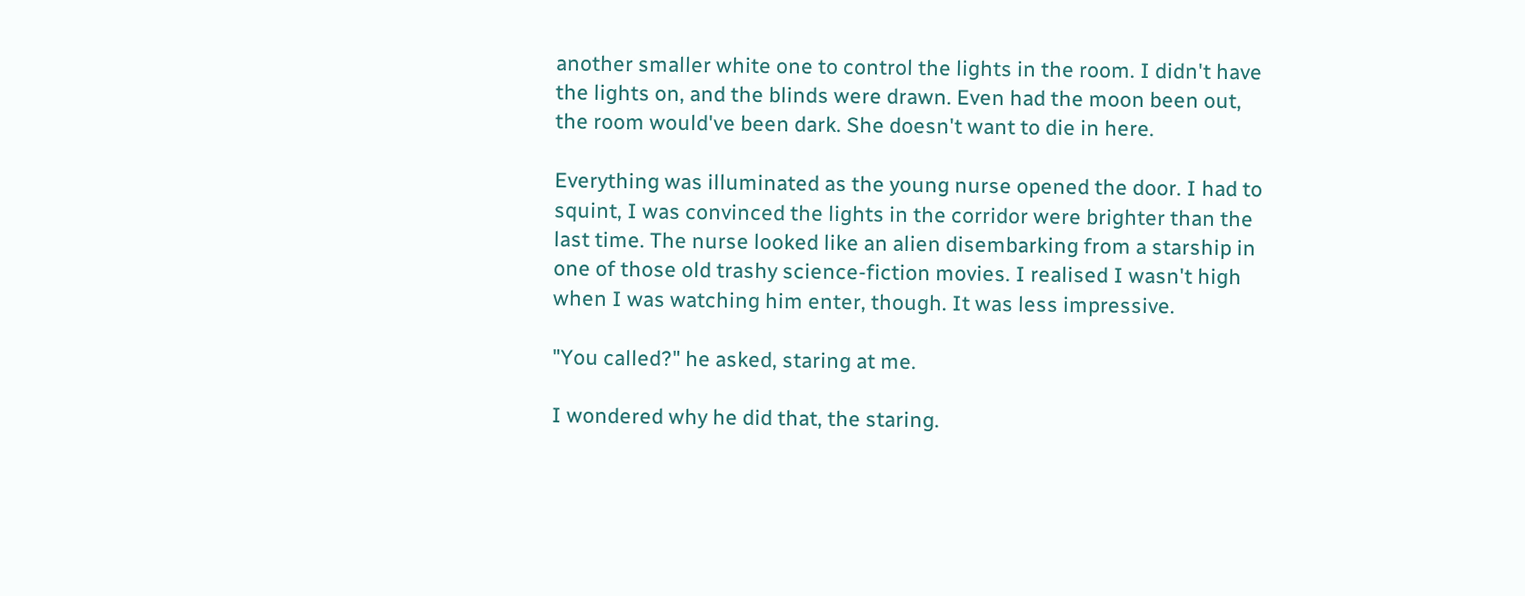another smaller white one to control the lights in the room. I didn't have the lights on, and the blinds were drawn. Even had the moon been out, the room would've been dark. She doesn't want to die in here.

Everything was illuminated as the young nurse opened the door. I had to squint, I was convinced the lights in the corridor were brighter than the last time. The nurse looked like an alien disembarking from a starship in one of those old trashy science-fiction movies. I realised I wasn't high when I was watching him enter, though. It was less impressive.

"You called?" he asked, staring at me.

I wondered why he did that, the staring.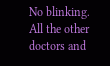No blinking. All the other doctors and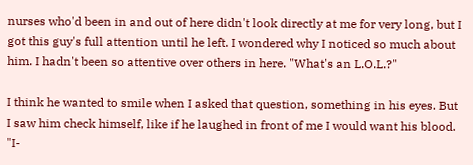nurses who'd been in and out of here didn't look directly at me for very long, but I got this guy's full attention until he left. I wondered why I noticed so much about him. I hadn't been so attentive over others in here. "What's an L.O.L.?"

I think he wanted to smile when I asked that question, something in his eyes. But I saw him check himself, like if he laughed in front of me I would want his blood. "I-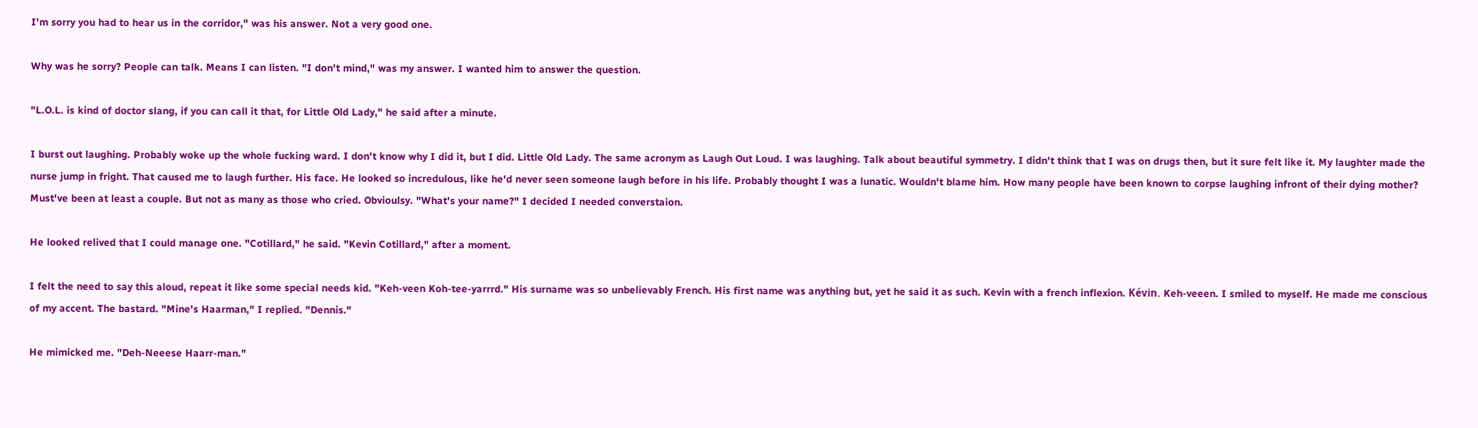I'm sorry you had to hear us in the corridor," was his answer. Not a very good one.

Why was he sorry? People can talk. Means I can listen. "I don't mind," was my answer. I wanted him to answer the question.

"L.O.L. is kind of doctor slang, if you can call it that, for Little Old Lady," he said after a minute.

I burst out laughing. Probably woke up the whole fucking ward. I don't know why I did it, but I did. Little Old Lady. The same acronym as Laugh Out Loud. I was laughing. Talk about beautiful symmetry. I didn't think that I was on drugs then, but it sure felt like it. My laughter made the nurse jump in fright. That caused me to laugh further. His face. He looked so incredulous, like he'd never seen someone laugh before in his life. Probably thought I was a lunatic. Wouldn't blame him. How many people have been known to corpse laughing infront of their dying mother? Must've been at least a couple. But not as many as those who cried. Obvioulsy. "What's your name?" I decided I needed converstaion.

He looked relived that I could manage one. "Cotillard," he said. "Kevin Cotillard," after a moment.

I felt the need to say this aloud, repeat it like some special needs kid. "Keh-veen Koh-tee-yarrrd." His surname was so unbelievably French. His first name was anything but, yet he said it as such. Kevin with a french inflexion. Kévin. Keh-veeen. I smiled to myself. He made me conscious of my accent. The bastard. "Mine's Haarman," I replied. "Dennis."

He mimicked me. "Deh-Neeese Haarr-man."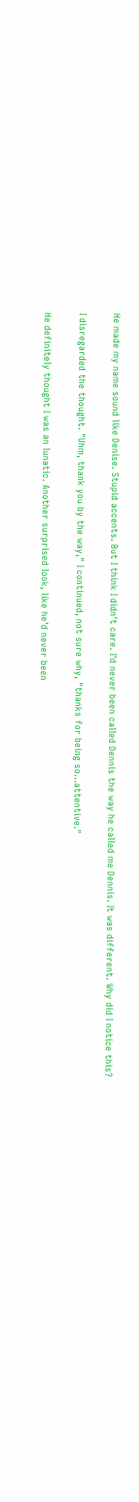He made my name sound like Denise. Stupid accents. But I think I didn't care. I'd never been called Dennis the way he called me Dennis. It was different. Why did I notice this?

I disregarded the thought. "Uhm, thank you by the way," I continued, not sure why, "thanks for being so...attentive."

He definitely thought I was an lunatic. Another surprised look, like he'd never been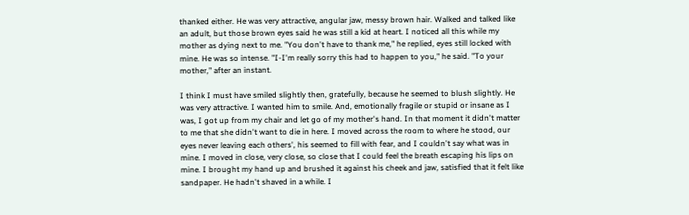thanked either. He was very attractive, angular jaw, messy brown hair. Walked and talked like an adult, but those brown eyes said he was still a kid at heart. I noticed all this while my mother as dying next to me. "You don't have to thank me," he replied, eyes still locked with mine. He was so intense. "I-I'm really sorry this had to happen to you," he said. "To your mother," after an instant.

I think I must have smiled slightly then, gratefully, because he seemed to blush slightly. He was very attractive. I wanted him to smile. And, emotionally fragile or stupid or insane as I was, I got up from my chair and let go of my mother's hand. In that moment it didn't matter to me that she didn't want to die in here. I moved across the room to where he stood, our eyes never leaving each others', his seemed to fill with fear, and I couldn't say what was in mine. I moved in close, very close, so close that I could feel the breath escaping his lips on mine. I brought my hand up and brushed it against his cheek and jaw, satisfied that it felt like sandpaper. He hadn't shaved in a while. I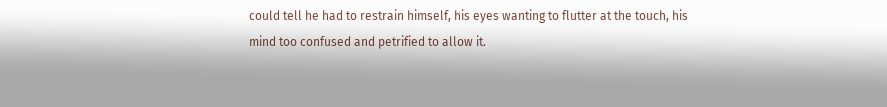could tell he had to restrain himself, his eyes wanting to flutter at the touch, his mind too confused and petrified to allow it.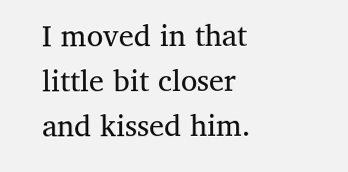I moved in that little bit closer and kissed him.